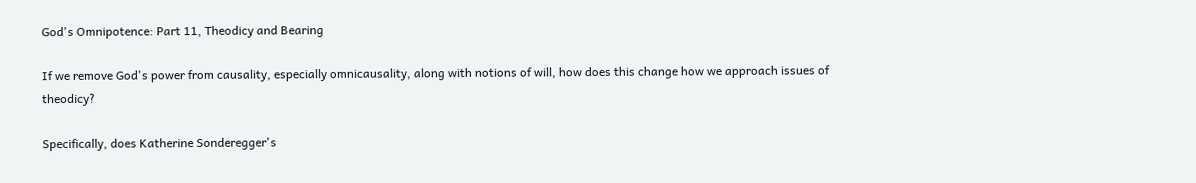God's Omnipotence: Part 11, Theodicy and Bearing

If we remove God's power from causality, especially omnicausality, along with notions of will, how does this change how we approach issues of theodicy?

Specifically, does Katherine Sonderegger's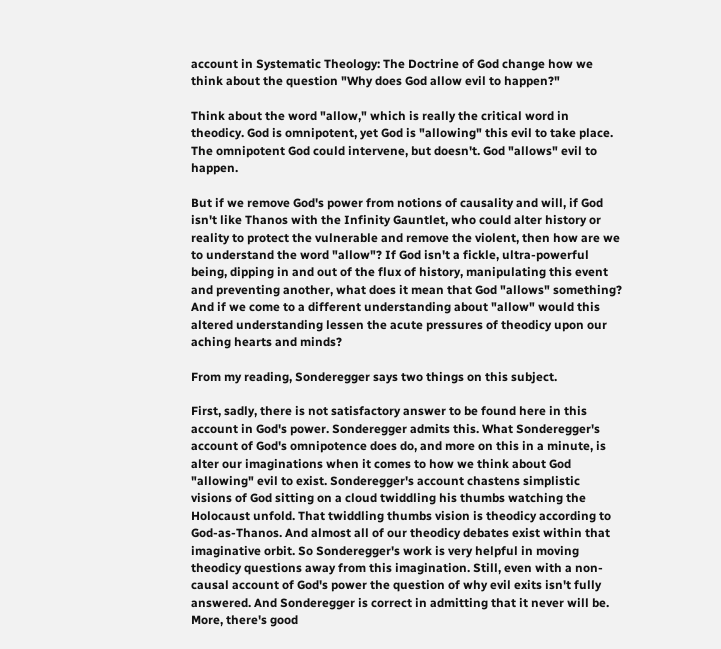account in Systematic Theology: The Doctrine of God change how we think about the question "Why does God allow evil to happen?"

Think about the word "allow," which is really the critical word in theodicy. God is omnipotent, yet God is "allowing" this evil to take place. The omnipotent God could intervene, but doesn't. God "allows" evil to happen.

But if we remove God's power from notions of causality and will, if God isn't like Thanos with the Infinity Gauntlet, who could alter history or reality to protect the vulnerable and remove the violent, then how are we to understand the word "allow"? If God isn't a fickle, ultra-powerful being, dipping in and out of the flux of history, manipulating this event and preventing another, what does it mean that God "allows" something? And if we come to a different understanding about "allow" would this altered understanding lessen the acute pressures of theodicy upon our aching hearts and minds?

From my reading, Sonderegger says two things on this subject.

First, sadly, there is not satisfactory answer to be found here in this account in God's power. Sonderegger admits this. What Sonderegger's account of God's omnipotence does do, and more on this in a minute, is alter our imaginations when it comes to how we think about God "allowing" evil to exist. Sonderegger's account chastens simplistic visions of God sitting on a cloud twiddling his thumbs watching the Holocaust unfold. That twiddling thumbs vision is theodicy according to God-as-Thanos. And almost all of our theodicy debates exist within that imaginative orbit. So Sonderegger's work is very helpful in moving theodicy questions away from this imagination. Still, even with a non-causal account of God's power the question of why evil exits isn't fully answered. And Sonderegger is correct in admitting that it never will be. More, there's good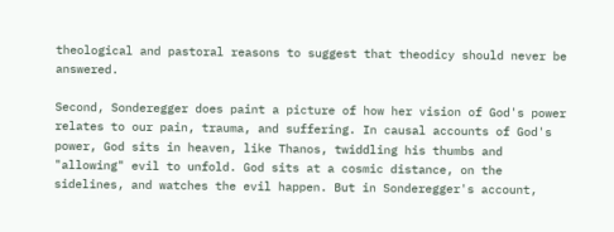theological and pastoral reasons to suggest that theodicy should never be answered.

Second, Sonderegger does paint a picture of how her vision of God's power relates to our pain, trauma, and suffering. In causal accounts of God's power, God sits in heaven, like Thanos, twiddling his thumbs and "allowing" evil to unfold. God sits at a cosmic distance, on the sidelines, and watches the evil happen. But in Sonderegger's account,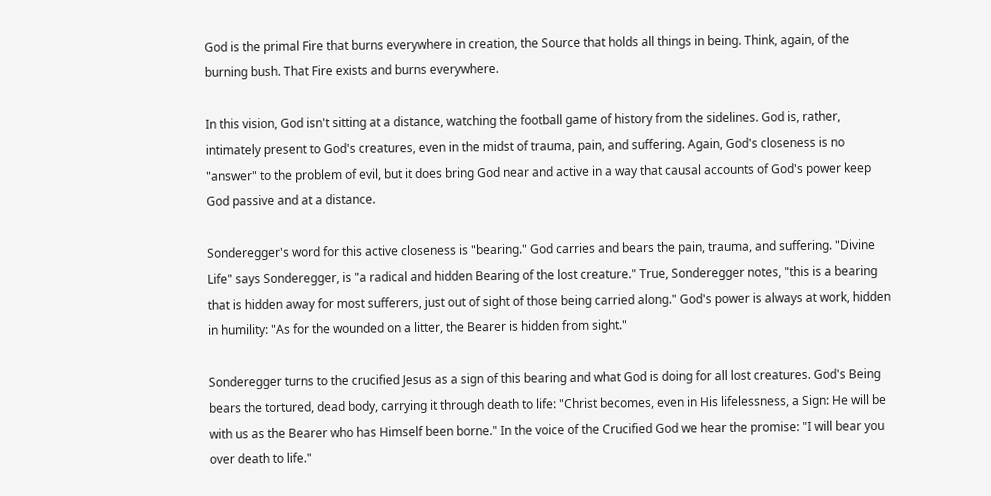God is the primal Fire that burns everywhere in creation, the Source that holds all things in being. Think, again, of the burning bush. That Fire exists and burns everywhere.

In this vision, God isn't sitting at a distance, watching the football game of history from the sidelines. God is, rather, intimately present to God's creatures, even in the midst of trauma, pain, and suffering. Again, God's closeness is no "answer" to the problem of evil, but it does bring God near and active in a way that causal accounts of God's power keep God passive and at a distance.

Sonderegger's word for this active closeness is "bearing." God carries and bears the pain, trauma, and suffering. "Divine Life" says Sonderegger, is "a radical and hidden Bearing of the lost creature." True, Sonderegger notes, "this is a bearing that is hidden away for most sufferers, just out of sight of those being carried along." God's power is always at work, hidden in humility: "As for the wounded on a litter, the Bearer is hidden from sight."

Sonderegger turns to the crucified Jesus as a sign of this bearing and what God is doing for all lost creatures. God's Being bears the tortured, dead body, carrying it through death to life: "Christ becomes, even in His lifelessness, a Sign: He will be with us as the Bearer who has Himself been borne." In the voice of the Crucified God we hear the promise: "I will bear you over death to life."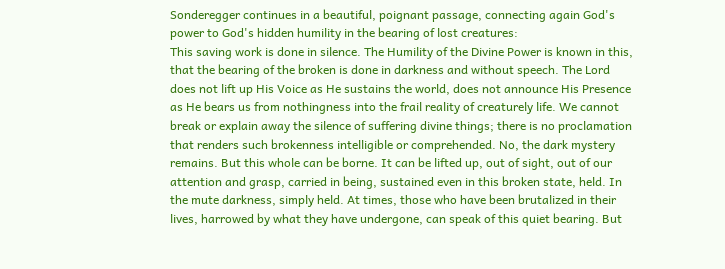Sonderegger continues in a beautiful, poignant passage, connecting again God's power to God's hidden humility in the bearing of lost creatures:
This saving work is done in silence. The Humility of the Divine Power is known in this, that the bearing of the broken is done in darkness and without speech. The Lord does not lift up His Voice as He sustains the world, does not announce His Presence as He bears us from nothingness into the frail reality of creaturely life. We cannot break or explain away the silence of suffering divine things; there is no proclamation that renders such brokenness intelligible or comprehended. No, the dark mystery remains. But this whole can be borne. It can be lifted up, out of sight, out of our attention and grasp, carried in being, sustained even in this broken state, held. In the mute darkness, simply held. At times, those who have been brutalized in their lives, harrowed by what they have undergone, can speak of this quiet bearing. But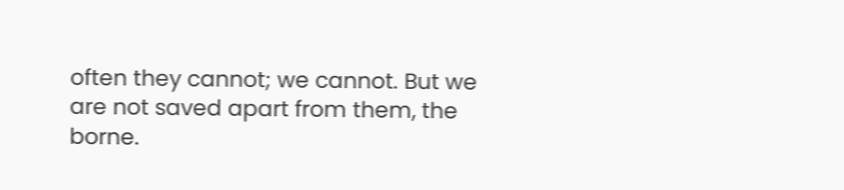often they cannot; we cannot. But we are not saved apart from them, the borne.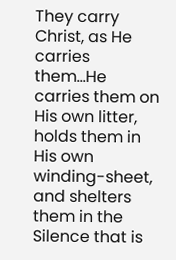They carry Christ, as He carries them...He carries them on His own litter, holds them in His own winding-sheet, and shelters them in the Silence that is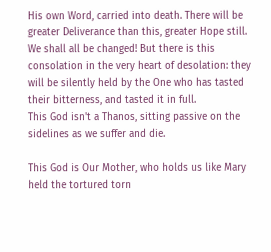His own Word, carried into death. There will be greater Deliverance than this, greater Hope still. We shall all be changed! But there is this consolation in the very heart of desolation: they will be silently held by the One who has tasted their bitterness, and tasted it in full.
This God isn't a Thanos, sitting passive on the sidelines as we suffer and die.

This God is Our Mother, who holds us like Mary held the tortured torn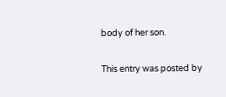body of her son.

This entry was posted by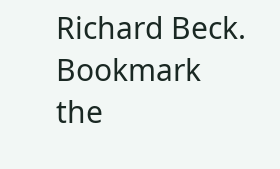Richard Beck. Bookmark the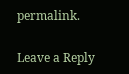permalink.

Leave a Reply